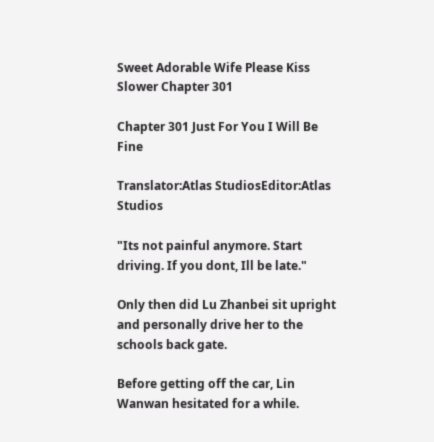Sweet Adorable Wife Please Kiss Slower Chapter 301

Chapter 301 Just For You I Will Be Fine

Translator:Atlas StudiosEditor:Atlas Studios

"Its not painful anymore. Start driving. If you dont, Ill be late."

Only then did Lu Zhanbei sit upright and personally drive her to the schools back gate.

Before getting off the car, Lin Wanwan hesitated for a while.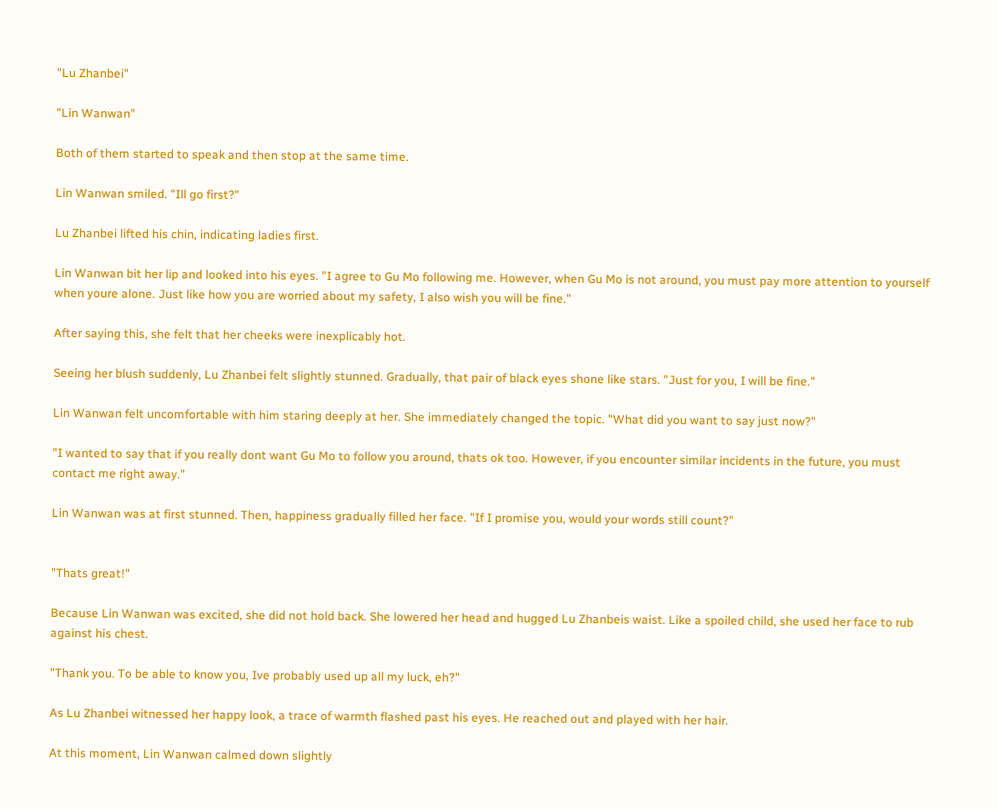"Lu Zhanbei"

"Lin Wanwan"

Both of them started to speak and then stop at the same time.

Lin Wanwan smiled. "Ill go first?"

Lu Zhanbei lifted his chin, indicating ladies first.

Lin Wanwan bit her lip and looked into his eyes. "I agree to Gu Mo following me. However, when Gu Mo is not around, you must pay more attention to yourself when youre alone. Just like how you are worried about my safety, I also wish you will be fine."

After saying this, she felt that her cheeks were inexplicably hot.

Seeing her blush suddenly, Lu Zhanbei felt slightly stunned. Gradually, that pair of black eyes shone like stars. "Just for you, I will be fine."

Lin Wanwan felt uncomfortable with him staring deeply at her. She immediately changed the topic. "What did you want to say just now?"

"I wanted to say that if you really dont want Gu Mo to follow you around, thats ok too. However, if you encounter similar incidents in the future, you must contact me right away."

Lin Wanwan was at first stunned. Then, happiness gradually filled her face. "If I promise you, would your words still count?"


"Thats great!"

Because Lin Wanwan was excited, she did not hold back. She lowered her head and hugged Lu Zhanbeis waist. Like a spoiled child, she used her face to rub against his chest.

"Thank you. To be able to know you, Ive probably used up all my luck, eh?"

As Lu Zhanbei witnessed her happy look, a trace of warmth flashed past his eyes. He reached out and played with her hair.

At this moment, Lin Wanwan calmed down slightly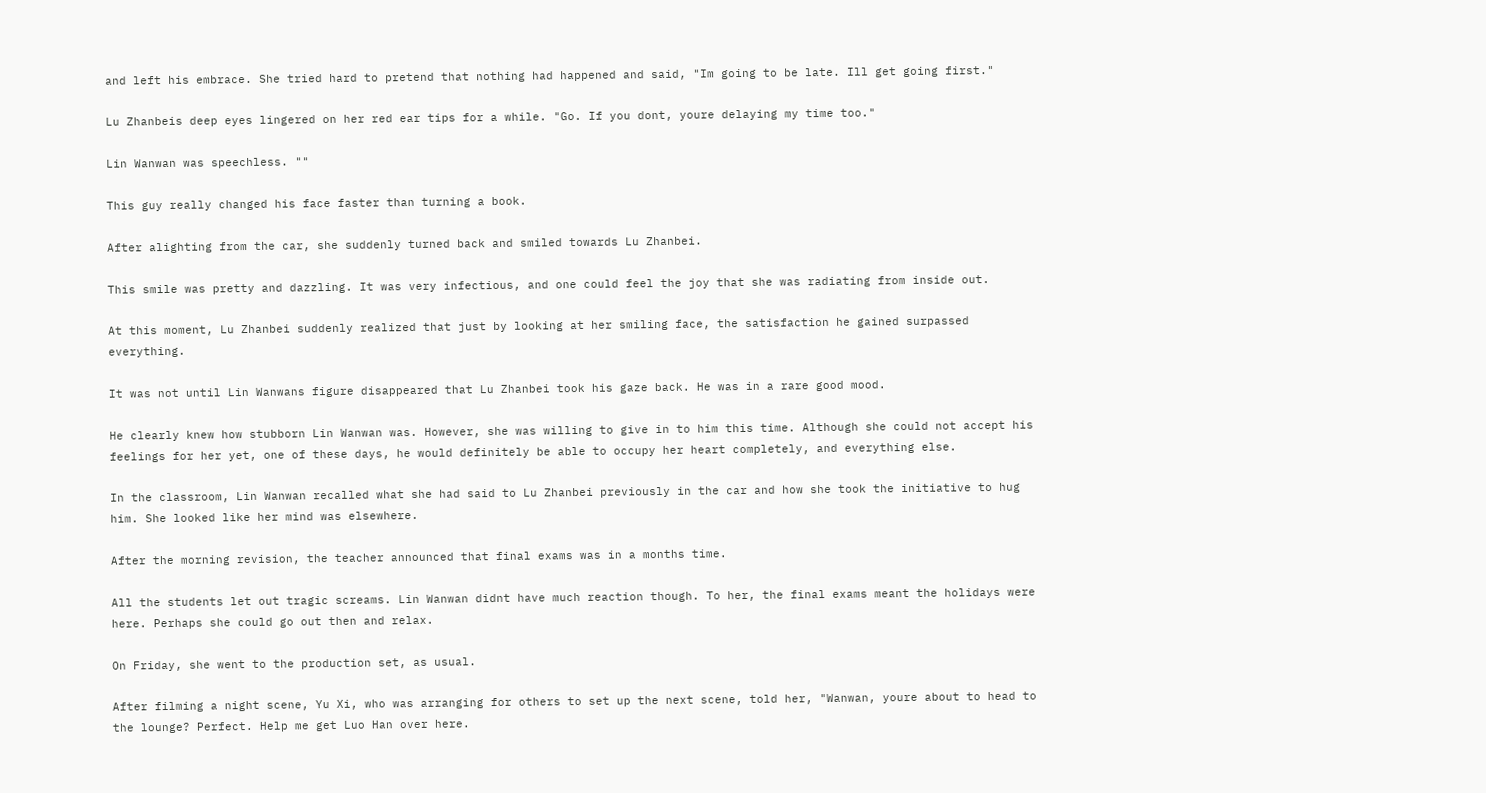and left his embrace. She tried hard to pretend that nothing had happened and said, "Im going to be late. Ill get going first."

Lu Zhanbeis deep eyes lingered on her red ear tips for a while. "Go. If you dont, youre delaying my time too."

Lin Wanwan was speechless. ""

This guy really changed his face faster than turning a book.

After alighting from the car, she suddenly turned back and smiled towards Lu Zhanbei.

This smile was pretty and dazzling. It was very infectious, and one could feel the joy that she was radiating from inside out.

At this moment, Lu Zhanbei suddenly realized that just by looking at her smiling face, the satisfaction he gained surpassed everything.

It was not until Lin Wanwans figure disappeared that Lu Zhanbei took his gaze back. He was in a rare good mood.

He clearly knew how stubborn Lin Wanwan was. However, she was willing to give in to him this time. Although she could not accept his feelings for her yet, one of these days, he would definitely be able to occupy her heart completely, and everything else.

In the classroom, Lin Wanwan recalled what she had said to Lu Zhanbei previously in the car and how she took the initiative to hug him. She looked like her mind was elsewhere.

After the morning revision, the teacher announced that final exams was in a months time.

All the students let out tragic screams. Lin Wanwan didnt have much reaction though. To her, the final exams meant the holidays were here. Perhaps she could go out then and relax.

On Friday, she went to the production set, as usual.

After filming a night scene, Yu Xi, who was arranging for others to set up the next scene, told her, "Wanwan, youre about to head to the lounge? Perfect. Help me get Luo Han over here.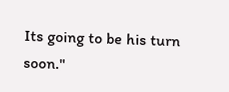Its going to be his turn soon."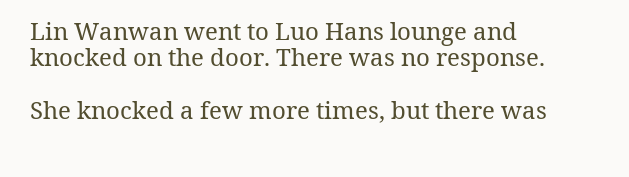Lin Wanwan went to Luo Hans lounge and knocked on the door. There was no response.

She knocked a few more times, but there was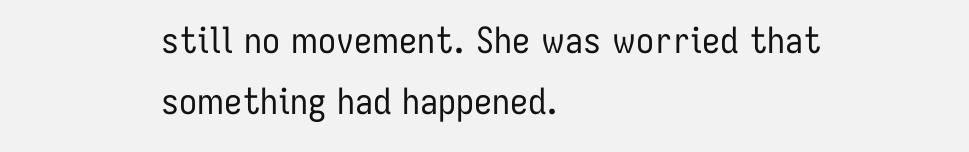still no movement. She was worried that something had happened.